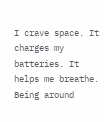I crave space. It charges my batteries. It helps me breathe. Being around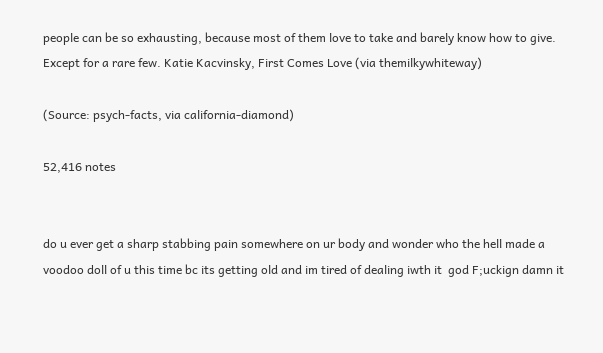people can be so exhausting, because most of them love to take and barely know how to give. Except for a rare few. Katie Kacvinsky, First Comes Love (via themilkywhiteway)

(Source: psych-facts, via california-diamond)

52,416 notes


do u ever get a sharp stabbing pain somewhere on ur body and wonder who the hell made a voodoo doll of u this time bc its getting old and im tired of dealing iwth it  god F;uckign damn it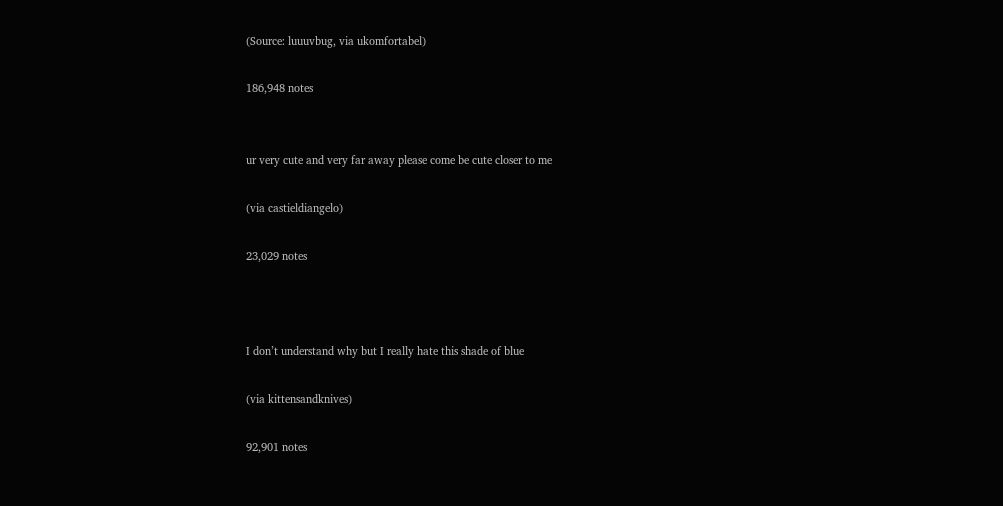(Source: luuuvbug, via ukomfortabel)

186,948 notes


ur very cute and very far away please come be cute closer to me

(via castieldiangelo)

23,029 notes



I don’t understand why but I really hate this shade of blue

(via kittensandknives)

92,901 notes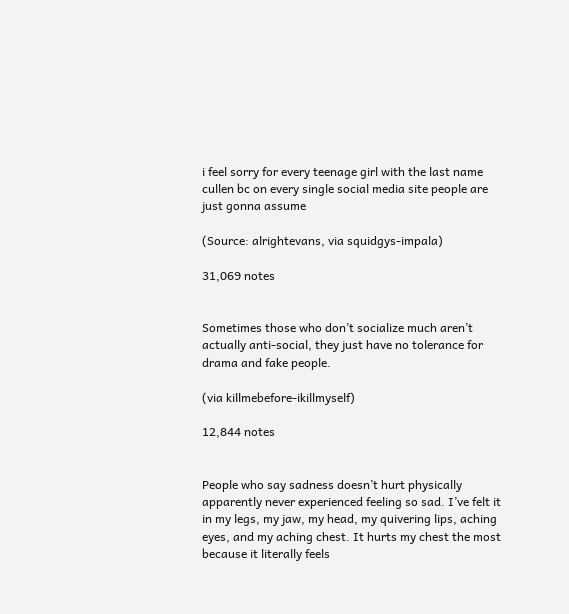i feel sorry for every teenage girl with the last name cullen bc on every single social media site people are just gonna assume

(Source: alrightevans, via squidgys-impala)

31,069 notes


Sometimes those who don’t socialize much aren’t actually anti-social, they just have no tolerance for drama and fake people.

(via killmebefore-ikillmyself)

12,844 notes


People who say sadness doesn’t hurt physically apparently never experienced feeling so sad. I’ve felt it in my legs, my jaw, my head, my quivering lips, aching eyes, and my aching chest. It hurts my chest the most because it literally feels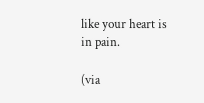like your heart is in pain.

(via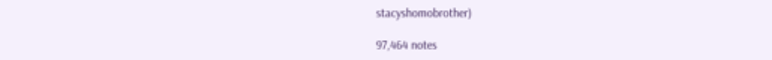stacyshomobrother)

97,464 notes